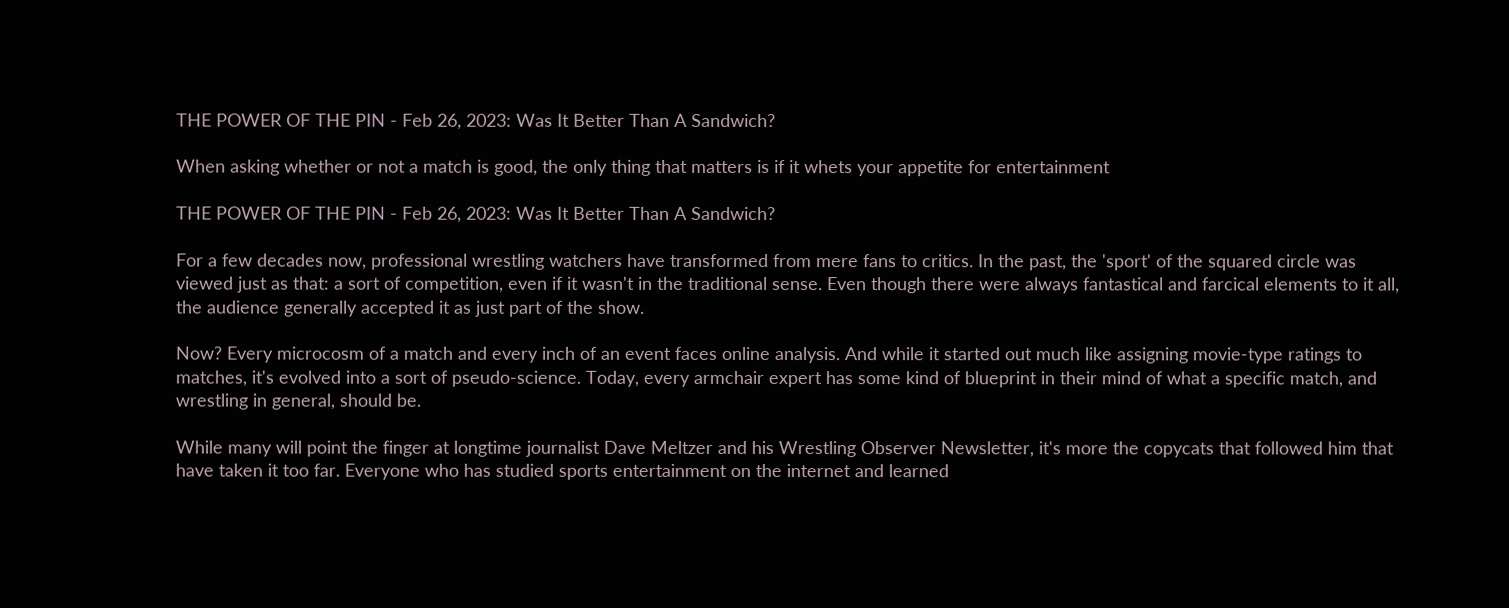THE POWER OF THE PIN - Feb 26, 2023: Was It Better Than A Sandwich?

When asking whether or not a match is good, the only thing that matters is if it whets your appetite for entertainment

THE POWER OF THE PIN - Feb 26, 2023: Was It Better Than A Sandwich?

For a few decades now, professional wrestling watchers have transformed from mere fans to critics. In the past, the 'sport' of the squared circle was viewed just as that: a sort of competition, even if it wasn't in the traditional sense. Even though there were always fantastical and farcical elements to it all, the audience generally accepted it as just part of the show.

Now? Every microcosm of a match and every inch of an event faces online analysis. And while it started out much like assigning movie-type ratings to matches, it's evolved into a sort of pseudo-science. Today, every armchair expert has some kind of blueprint in their mind of what a specific match, and wrestling in general, should be.

While many will point the finger at longtime journalist Dave Meltzer and his Wrestling Observer Newsletter, it's more the copycats that followed him that have taken it too far. Everyone who has studied sports entertainment on the internet and learned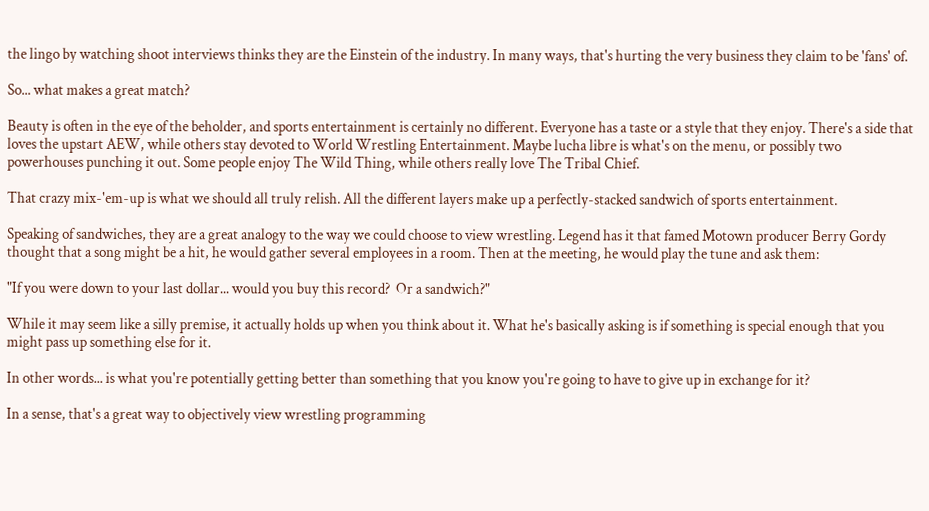the lingo by watching shoot interviews thinks they are the Einstein of the industry. In many ways, that's hurting the very business they claim to be 'fans' of.

So... what makes a great match?

Beauty is often in the eye of the beholder, and sports entertainment is certainly no different. Everyone has a taste or a style that they enjoy. There's a side that loves the upstart AEW, while others stay devoted to World Wrestling Entertainment. Maybe lucha libre is what's on the menu, or possibly two powerhouses punching it out. Some people enjoy The Wild Thing, while others really love The Tribal Chief.

That crazy mix-'em-up is what we should all truly relish. All the different layers make up a perfectly-stacked sandwich of sports entertainment.

Speaking of sandwiches, they are a great analogy to the way we could choose to view wrestling. Legend has it that famed Motown producer Berry Gordy thought that a song might be a hit, he would gather several employees in a room. Then at the meeting, he would play the tune and ask them:

"If you were down to your last dollar... would you buy this record?  Or a sandwich?"

While it may seem like a silly premise, it actually holds up when you think about it. What he's basically asking is if something is special enough that you might pass up something else for it.

In other words... is what you're potentially getting better than something that you know you're going to have to give up in exchange for it?

In a sense, that's a great way to objectively view wrestling programming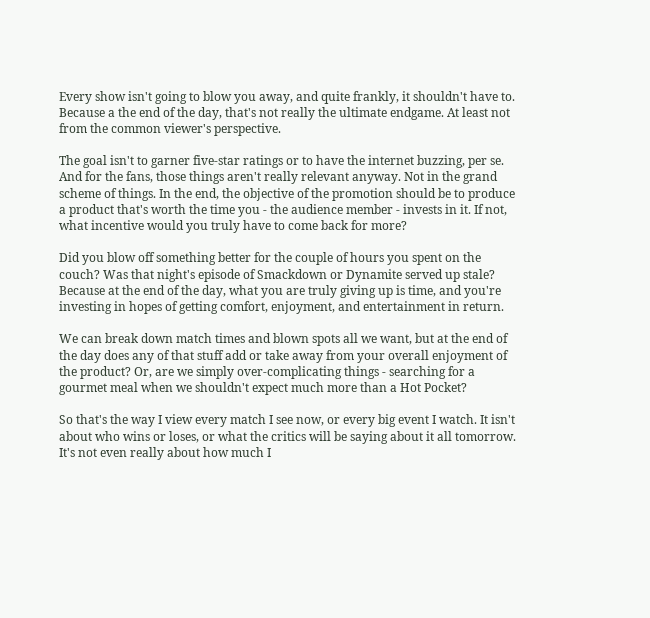Every show isn't going to blow you away, and quite frankly, it shouldn't have to. Because a the end of the day, that's not really the ultimate endgame. At least not from the common viewer's perspective.

The goal isn't to garner five-star ratings or to have the internet buzzing, per se. And for the fans, those things aren't really relevant anyway. Not in the grand scheme of things. In the end, the objective of the promotion should be to produce a product that's worth the time you - the audience member - invests in it. If not, what incentive would you truly have to come back for more?

Did you blow off something better for the couple of hours you spent on the couch? Was that night's episode of Smackdown or Dynamite served up stale? Because at the end of the day, what you are truly giving up is time, and you're investing in hopes of getting comfort, enjoyment, and entertainment in return.

We can break down match times and blown spots all we want, but at the end of the day does any of that stuff add or take away from your overall enjoyment of the product? Or, are we simply over-complicating things - searching for a gourmet meal when we shouldn't expect much more than a Hot Pocket?

So that's the way I view every match I see now, or every big event I watch. It isn't about who wins or loses, or what the critics will be saying about it all tomorrow. It's not even really about how much I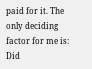paid for it. The only deciding factor for me is: Did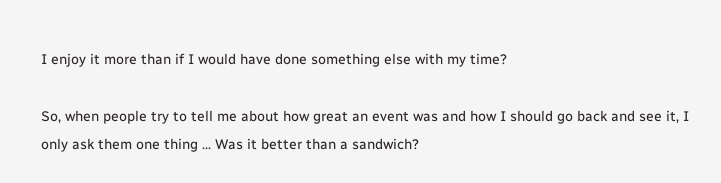I enjoy it more than if I would have done something else with my time?

So, when people try to tell me about how great an event was and how I should go back and see it, I only ask them one thing ... Was it better than a sandwich?